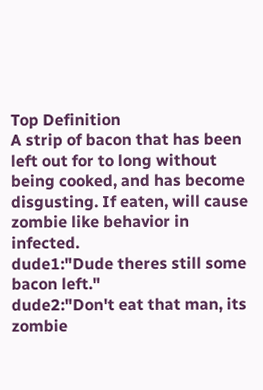Top Definition
A strip of bacon that has been left out for to long without being cooked, and has become disgusting. If eaten, will cause zombie like behavior in infected.
dude1:"Dude theres still some bacon left."
dude2:"Don't eat that man, its zombie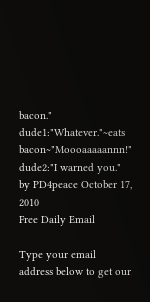bacon."
dude1:"Whatever."~eats bacon~"Moooaaaaannn!"
dude2:"I warned you."
by PD4peace October 17, 2010
Free Daily Email

Type your email address below to get our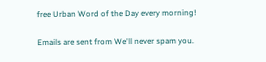free Urban Word of the Day every morning!

Emails are sent from We'll never spam you.